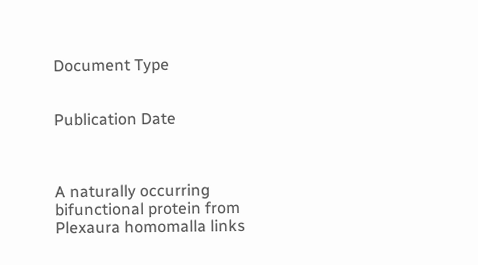Document Type


Publication Date



A naturally occurring bifunctional protein from Plexaura homomalla links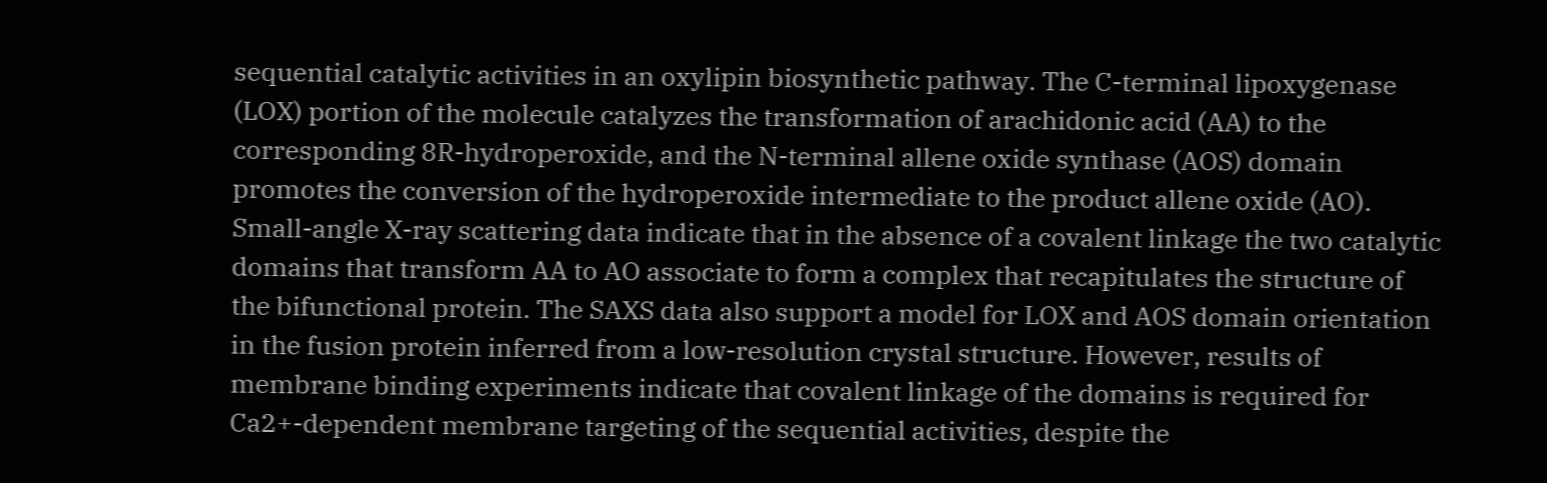sequential catalytic activities in an oxylipin biosynthetic pathway. The C-terminal lipoxygenase (LOX) portion of the molecule catalyzes the transformation of arachidonic acid (AA) to the corresponding 8R-hydroperoxide, and the N-terminal allene oxide synthase (AOS) domain promotes the conversion of the hydroperoxide intermediate to the product allene oxide (AO). Small-angle X-ray scattering data indicate that in the absence of a covalent linkage the two catalytic domains that transform AA to AO associate to form a complex that recapitulates the structure of the bifunctional protein. The SAXS data also support a model for LOX and AOS domain orientation in the fusion protein inferred from a low-resolution crystal structure. However, results of membrane binding experiments indicate that covalent linkage of the domains is required for Ca2+-dependent membrane targeting of the sequential activities, despite the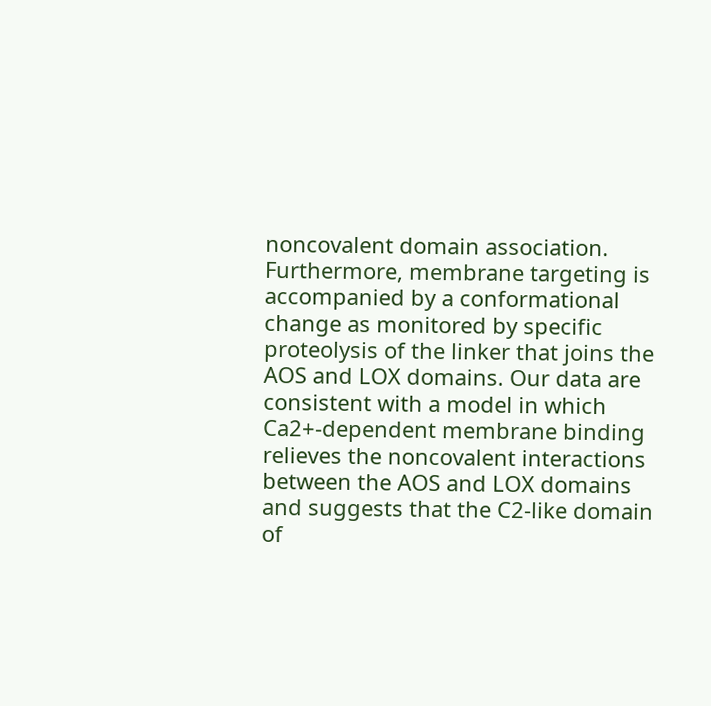noncovalent domain association. Furthermore, membrane targeting is accompanied by a conformational change as monitored by specific proteolysis of the linker that joins the AOS and LOX domains. Our data are consistent with a model in which Ca2+-dependent membrane binding relieves the noncovalent interactions between the AOS and LOX domains and suggests that the C2-like domain of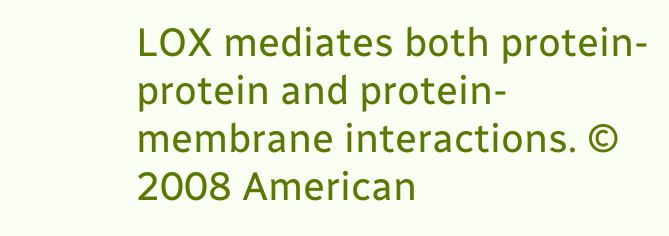LOX mediates both protein-protein and protein-membrane interactions. © 2008 American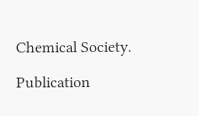Chemical Society.

Publication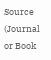Source (Journal or Book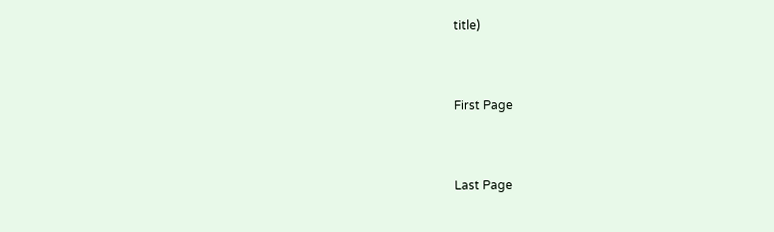title)


First Page


Last Page